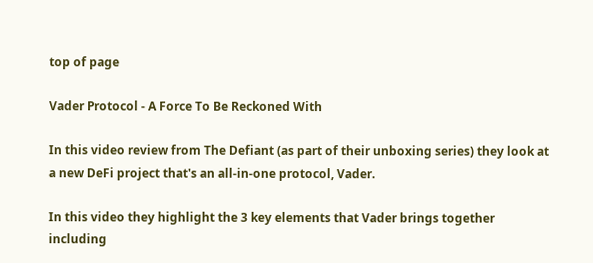top of page

Vader Protocol - A Force To Be Reckoned With

In this video review from The Defiant (as part of their unboxing series) they look at a new DeFi project that's an all-in-one protocol, Vader.

In this video they highlight the 3 key elements that Vader brings together including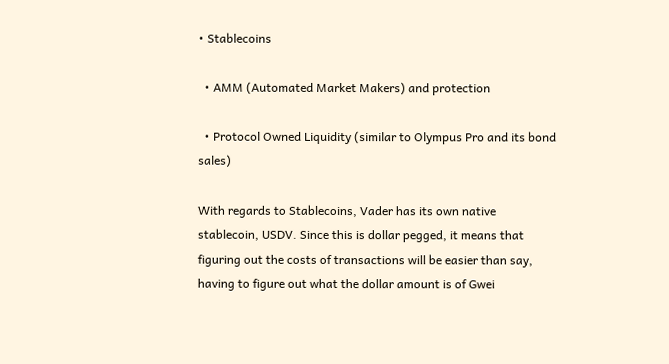• Stablecoins

  • AMM (Automated Market Makers) and protection

  • Protocol Owned Liquidity (similar to Olympus Pro and its bond sales)

With regards to Stablecoins, Vader has its own native stablecoin, USDV. Since this is dollar pegged, it means that figuring out the costs of transactions will be easier than say, having to figure out what the dollar amount is of Gwei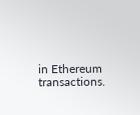in Ethereum transactions.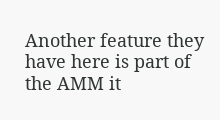Another feature they have here is part of the AMM it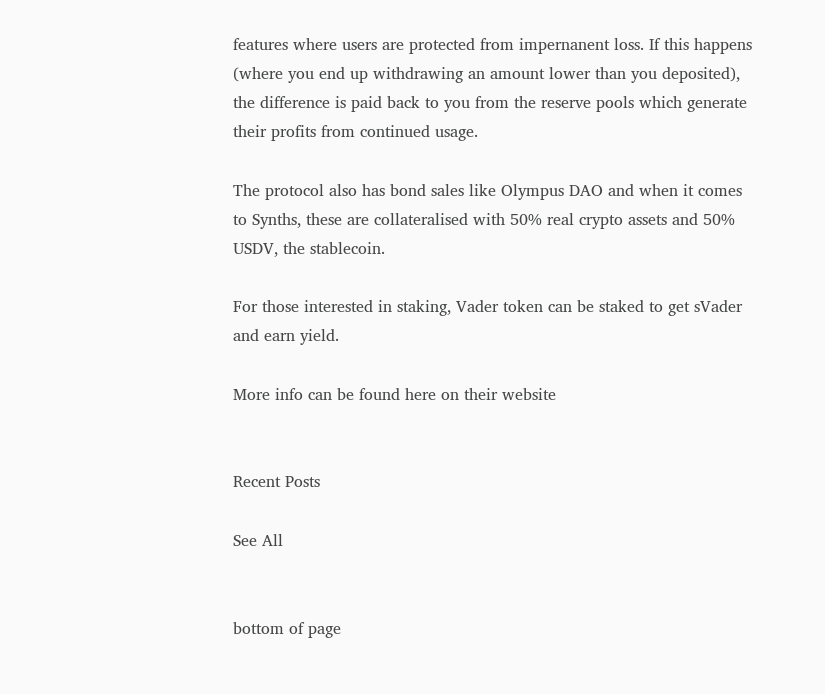features where users are protected from impernanent loss. If this happens (where you end up withdrawing an amount lower than you deposited), the difference is paid back to you from the reserve pools which generate their profits from continued usage.

The protocol also has bond sales like Olympus DAO and when it comes to Synths, these are collateralised with 50% real crypto assets and 50% USDV, the stablecoin.

For those interested in staking, Vader token can be staked to get sVader and earn yield.

More info can be found here on their website


Recent Posts

See All


bottom of page